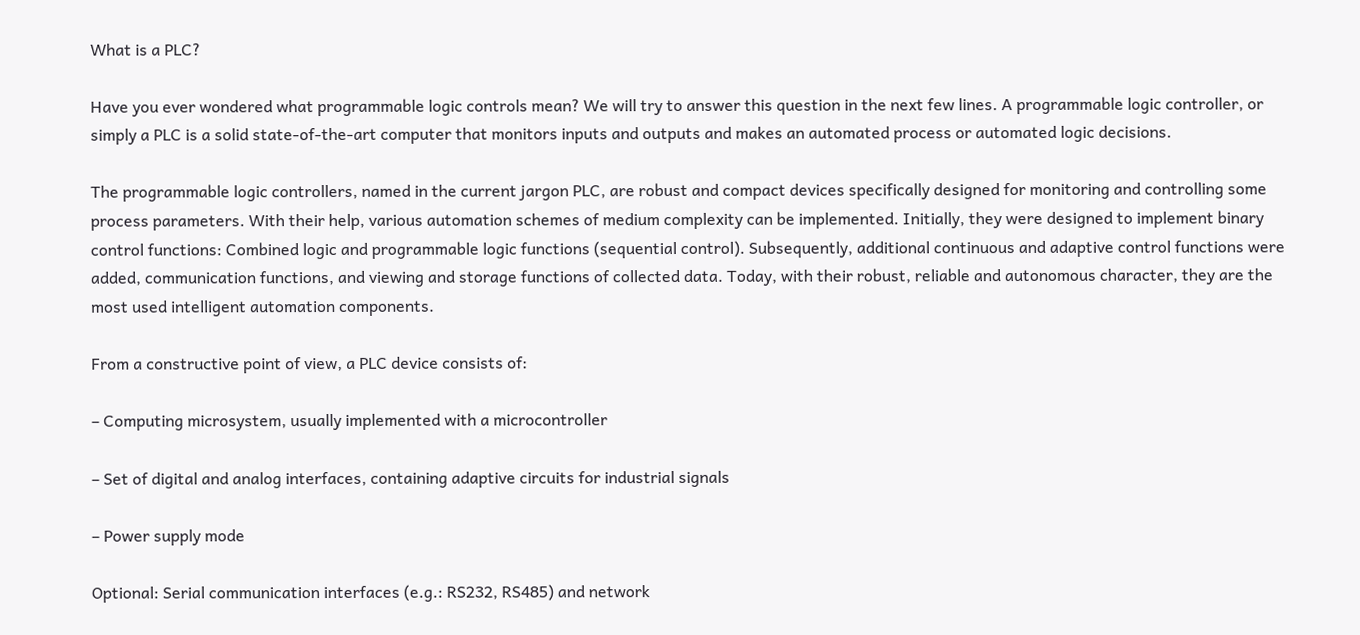What is a PLC?

Have you ever wondered what programmable logic controls mean? We will try to answer this question in the next few lines. A programmable logic controller, or simply a PLC is a solid state-of-the-art computer that monitors inputs and outputs and makes an automated process or automated logic decisions.

The programmable logic controllers, named in the current jargon PLC, are robust and compact devices specifically designed for monitoring and controlling some process parameters. With their help, various automation schemes of medium complexity can be implemented. Initially, they were designed to implement binary control functions: Combined logic and programmable logic functions (sequential control). Subsequently, additional continuous and adaptive control functions were added, communication functions, and viewing and storage functions of collected data. Today, with their robust, reliable and autonomous character, they are the most used intelligent automation components.

From a constructive point of view, a PLC device consists of:

– Computing microsystem, usually implemented with a microcontroller

– Set of digital and analog interfaces, containing adaptive circuits for industrial signals

– Power supply mode

Optional: Serial communication interfaces (e.g.: RS232, RS485) and network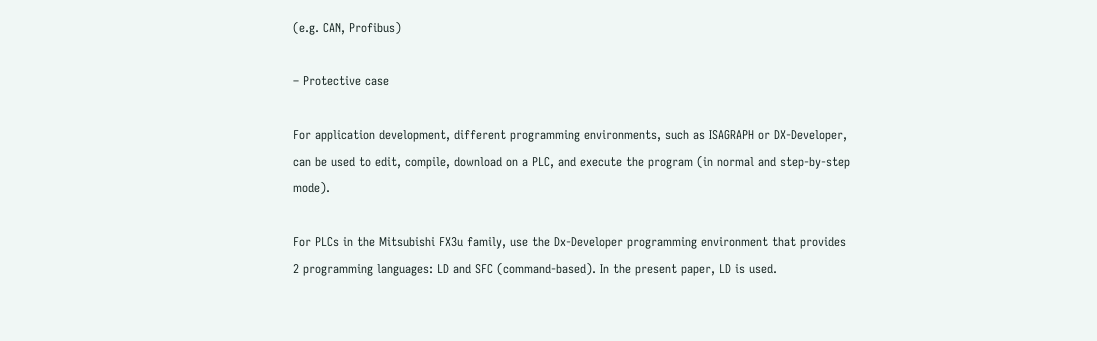(e.g. CAN, Profibus)

– Protective case

For application development, different programming environments, such as ISAGRAPH or DX-Developer, can be used to edit, compile, download on a PLC, and execute the program (in normal and step-by-step mode).

For PLCs in the Mitsubishi FX3u family, use the Dx-Developer programming environment that provides 2 programming languages: LD and SFC (command-based). In the present paper, LD is used.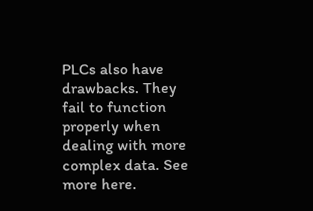PLCs also have drawbacks. They fail to function properly when dealing with more complex data. See more here.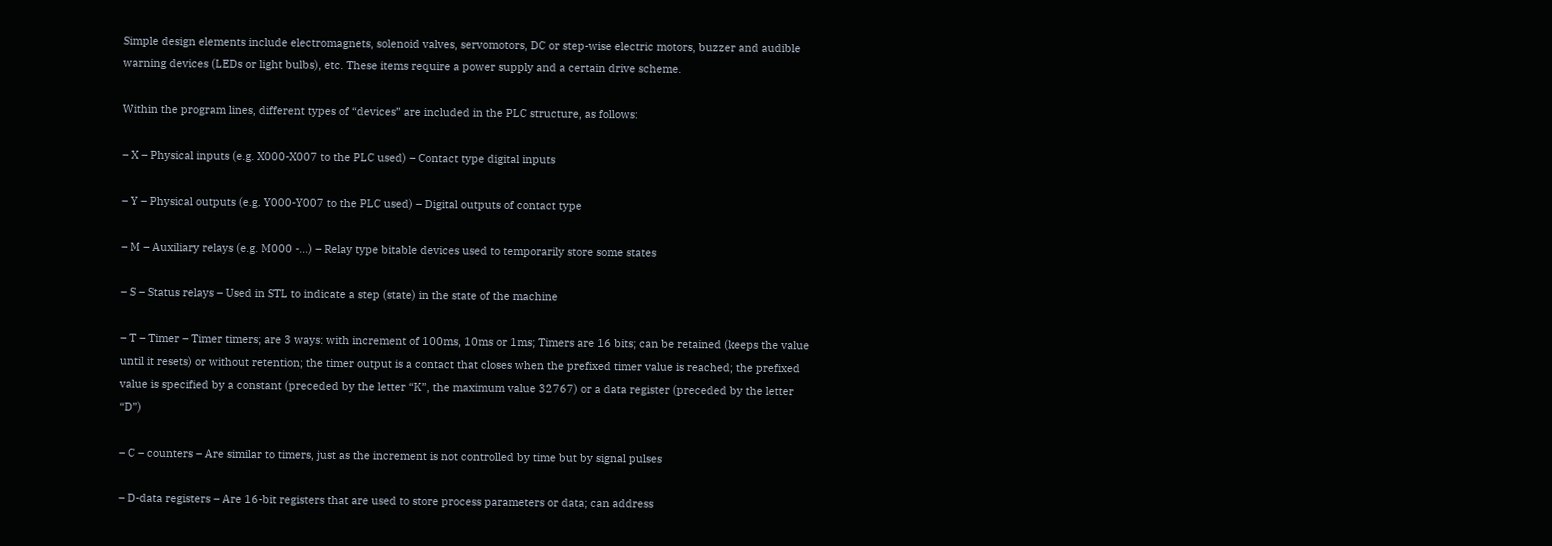Simple design elements include electromagnets, solenoid valves, servomotors, DC or step-wise electric motors, buzzer and audible warning devices (LEDs or light bulbs), etc. These items require a power supply and a certain drive scheme.

Within the program lines, different types of “devices” are included in the PLC structure, as follows:

– X – Physical inputs (e.g. X000-X007 to the PLC used) – Contact type digital inputs

– Y – Physical outputs (e.g. Y000-Y007 to the PLC used) – Digital outputs of contact type

– M – Auxiliary relays (e.g. M000 -…) – Relay type bitable devices used to temporarily store some states

– S – Status relays – Used in STL to indicate a step (state) in the state of the machine

– T – Timer – Timer timers; are 3 ways: with increment of 100ms, 10ms or 1ms; Timers are 16 bits; can be retained (keeps the value until it resets) or without retention; the timer output is a contact that closes when the prefixed timer value is reached; the prefixed value is specified by a constant (preceded by the letter “K”, the maximum value 32767) or a data register (preceded by the letter “D”)

– C – counters – Are similar to timers, just as the increment is not controlled by time but by signal pulses

– D-data registers – Are 16-bit registers that are used to store process parameters or data; can address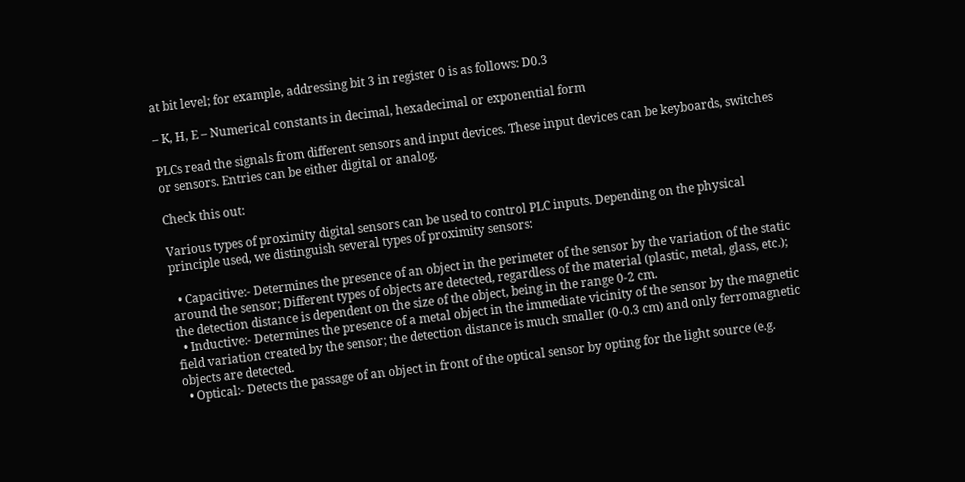at bit level; for example, addressing bit 3 in register 0 is as follows: D0.3

– K, H, E – Numerical constants in decimal, hexadecimal or exponential form

PLCs read the signals from different sensors and input devices. These input devices can be keyboards, switches or sensors. Entries can be either digital or analog.

Check this out:

Various types of proximity digital sensors can be used to control PLC inputs. Depending on the physical principle used, we distinguish several types of proximity sensors:

  • Capacitive:- Determines the presence of an object in the perimeter of the sensor by the variation of the static around the sensor; Different types of objects are detected, regardless of the material (plastic, metal, glass, etc.); the detection distance is dependent on the size of the object, being in the range 0-2 cm.
  • Inductive:- Determines the presence of a metal object in the immediate vicinity of the sensor by the magnetic field variation created by the sensor; the detection distance is much smaller (0-0.3 cm) and only ferromagnetic objects are detected.
  • Optical:- Detects the passage of an object in front of the optical sensor by opting for the light source (e.g.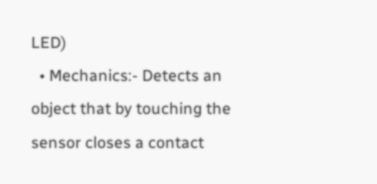LED)
  • Mechanics:- Detects an object that by touching the sensor closes a contact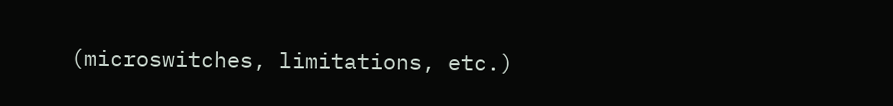(microswitches, limitations, etc.)